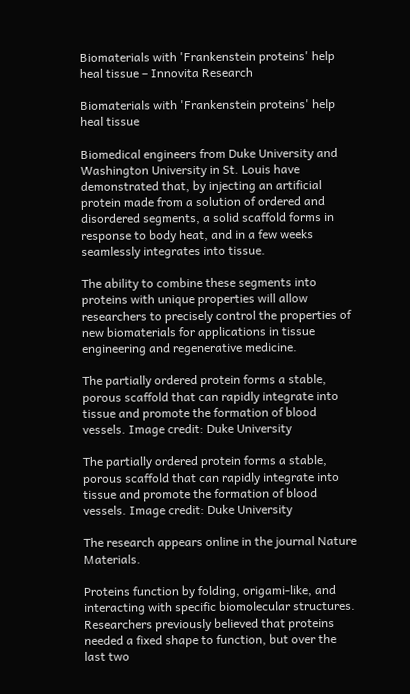Biomaterials with 'Frankenstein proteins' help heal tissue – Innovita Research

Biomaterials with 'Frankenstein proteins' help heal tissue

Biomedical engineers from Duke University and Washington University in St. Louis have demonstrated that, by injecting an artificial protein made from a solution of ordered and disordered segments, a solid scaffold forms in response to body heat, and in a few weeks seamlessly integrates into tissue.

The ability to combine these segments into proteins with unique properties will allow researchers to precisely control the properties of new biomaterials for applications in tissue engineering and regenerative medicine.

The partially ordered protein forms a stable, porous scaffold that can rapidly integrate into tissue and promote the formation of blood vessels. Image credit: Duke University

The partially ordered protein forms a stable, porous scaffold that can rapidly integrate into tissue and promote the formation of blood vessels. Image credit: Duke University

The research appears online in the journal Nature Materials.

Proteins function by folding, origami-like, and interacting with specific biomolecular structures. Researchers previously believed that proteins needed a fixed shape to function, but over the last two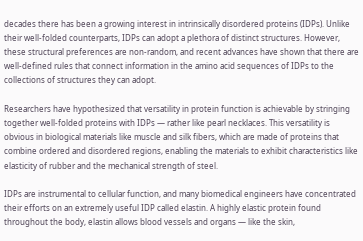decades there has been a growing interest in intrinsically disordered proteins (IDPs). Unlike their well-folded counterparts, IDPs can adopt a plethora of distinct structures. However, these structural preferences are non-random, and recent advances have shown that there are well-defined rules that connect information in the amino acid sequences of IDPs to the collections of structures they can adopt.

Researchers have hypothesized that versatility in protein function is achievable by stringing together well-folded proteins with IDPs — rather like pearl necklaces. This versatility is obvious in biological materials like muscle and silk fibers, which are made of proteins that combine ordered and disordered regions, enabling the materials to exhibit characteristics like elasticity of rubber and the mechanical strength of steel.

IDPs are instrumental to cellular function, and many biomedical engineers have concentrated their efforts on an extremely useful IDP called elastin. A highly elastic protein found throughout the body, elastin allows blood vessels and organs — like the skin,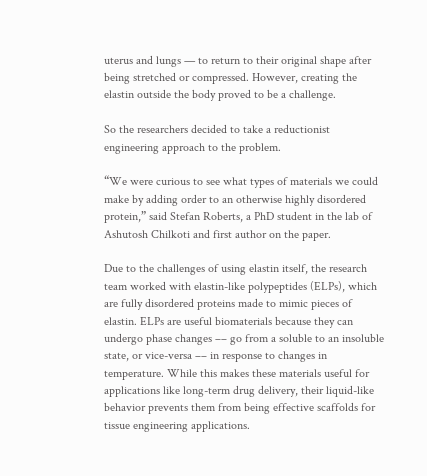uterus and lungs — to return to their original shape after being stretched or compressed. However, creating the elastin outside the body proved to be a challenge.

So the researchers decided to take a reductionist engineering approach to the problem.

“We were curious to see what types of materials we could make by adding order to an otherwise highly disordered protein,” said Stefan Roberts, a PhD student in the lab of Ashutosh Chilkoti and first author on the paper.

Due to the challenges of using elastin itself, the research team worked with elastin-like polypeptides (ELPs), which are fully disordered proteins made to mimic pieces of elastin. ELPs are useful biomaterials because they can undergo phase changes –– go from a soluble to an insoluble state, or vice-versa –– in response to changes in temperature. While this makes these materials useful for applications like long-term drug delivery, their liquid-like behavior prevents them from being effective scaffolds for tissue engineering applications.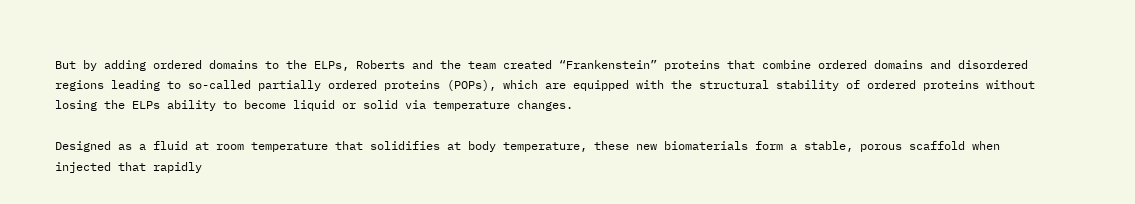But by adding ordered domains to the ELPs, Roberts and the team created “Frankenstein” proteins that combine ordered domains and disordered regions leading to so-called partially ordered proteins (POPs), which are equipped with the structural stability of ordered proteins without losing the ELPs ability to become liquid or solid via temperature changes.

Designed as a fluid at room temperature that solidifies at body temperature, these new biomaterials form a stable, porous scaffold when injected that rapidly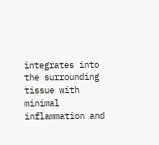integrates into the surrounding tissue with minimal inflammation and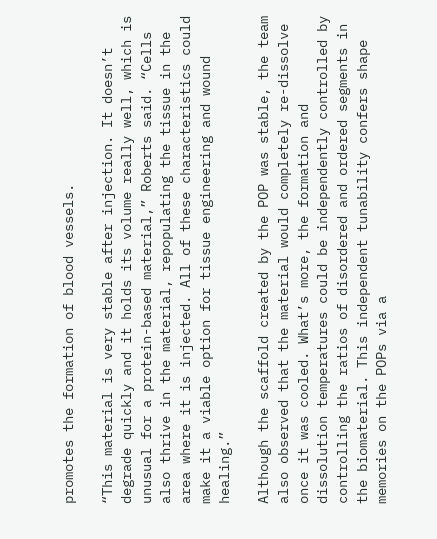promotes the formation of blood vessels.

“This material is very stable after injection. It doesn’t degrade quickly and it holds its volume really well, which is unusual for a protein-based material,” Roberts said. “Cells also thrive in the material, repopulating the tissue in the area where it is injected. All of these characteristics could make it a viable option for tissue engineering and wound healing.”

Although the scaffold created by the POP was stable, the team also observed that the material would completely re-dissolve once it was cooled. What’s more, the formation and dissolution temperatures could be independently controlled by controlling the ratios of disordered and ordered segments in the biomaterial. This independent tunability confers shape memories on the POPs via a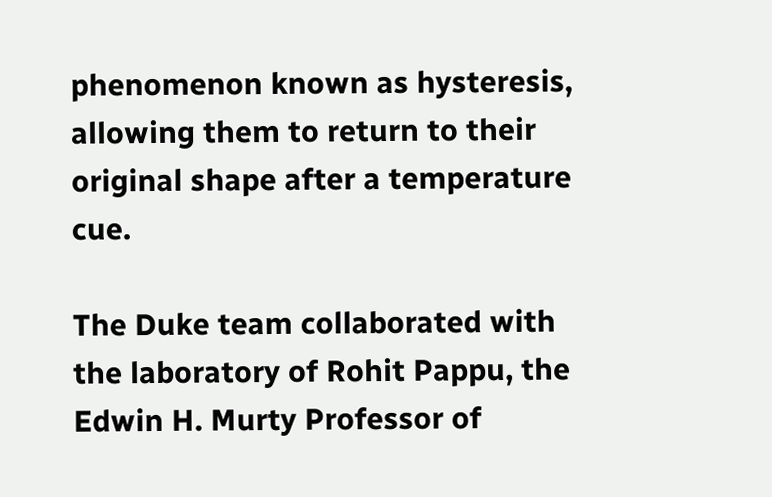phenomenon known as hysteresis, allowing them to return to their original shape after a temperature cue.

The Duke team collaborated with the laboratory of Rohit Pappu, the Edwin H. Murty Professor of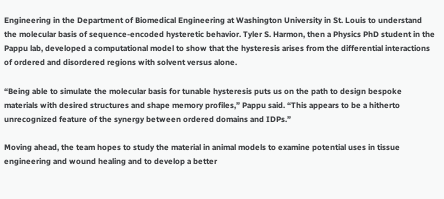Engineering in the Department of Biomedical Engineering at Washington University in St. Louis to understand the molecular basis of sequence-encoded hysteretic behavior. Tyler S. Harmon, then a Physics PhD student in the Pappu lab, developed a computational model to show that the hysteresis arises from the differential interactions of ordered and disordered regions with solvent versus alone.

“Being able to simulate the molecular basis for tunable hysteresis puts us on the path to design bespoke materials with desired structures and shape memory profiles,” Pappu said. “This appears to be a hitherto unrecognized feature of the synergy between ordered domains and IDPs.”

Moving ahead, the team hopes to study the material in animal models to examine potential uses in tissue engineering and wound healing and to develop a better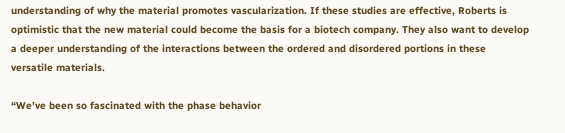understanding of why the material promotes vascularization. If these studies are effective, Roberts is optimistic that the new material could become the basis for a biotech company. They also want to develop a deeper understanding of the interactions between the ordered and disordered portions in these versatile materials.

“We’ve been so fascinated with the phase behavior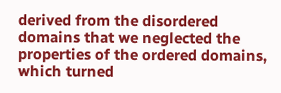derived from the disordered domains that we neglected the properties of the ordered domains, which turned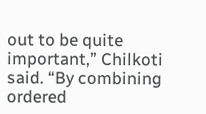out to be quite important,” Chilkoti said. “By combining ordered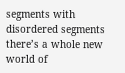segments with disordered segments there’s a whole new world of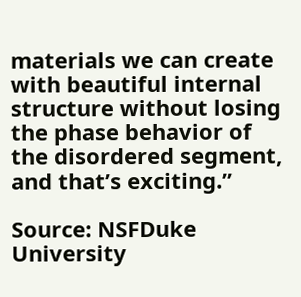materials we can create with beautiful internal structure without losing the phase behavior of the disordered segment, and that’s exciting.”

Source: NSFDuke University